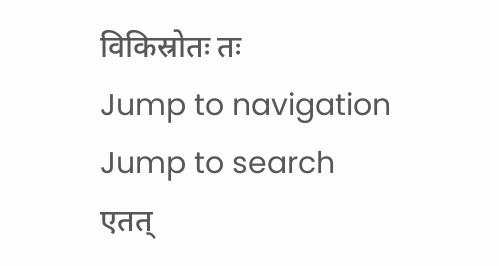विकिस्रोतः तः
Jump to navigation Jump to search
एतत्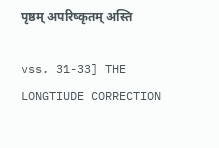पृष्ठम् अपरिष्कृतम् अस्ति

vss. 31-33] THE LONGTIUDE CORRECTION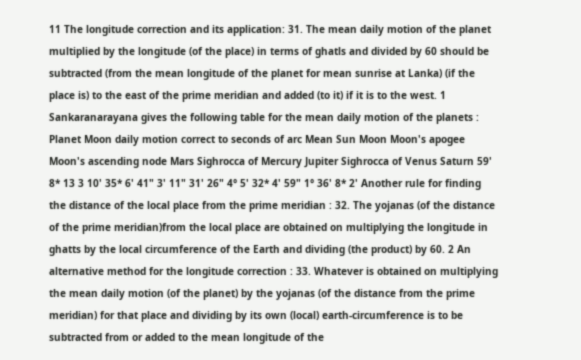11 The longitude correction and its application: 31. The mean daily motion of the planet multiplied by the longitude (of the place) in terms of ghatls and divided by 60 should be subtracted (from the mean longitude of the planet for mean sunrise at Lanka) (if the place is) to the east of the prime meridian and added (to it) if it is to the west. 1 Sankaranarayana gives the following table for the mean daily motion of the planets : Planet Moon daily motion correct to seconds of arc Mean Sun Moon Moon's apogee Moon's ascending node Mars Sighrocca of Mercury Jupiter Sighrocca of Venus Saturn 59' 8* 13 3 10' 35* 6' 41" 3' 11" 31' 26" 4° 5' 32* 4' 59" 1° 36' 8* 2' Another rule for finding the distance of the local place from the prime meridian : 32. The yojanas (of the distance of the prime meridian)from the local place are obtained on multiplying the longitude in ghatts by the local circumference of the Earth and dividing (the product) by 60. 2 An alternative method for the longitude correction : 33. Whatever is obtained on multiplying the mean daily motion (of the planet) by the yojanas (of the distance from the prime meridian) for that place and dividing by its own (local) earth-circumference is to be subtracted from or added to the mean longitude of the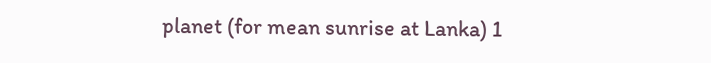planet (for mean sunrise at Lanka) 1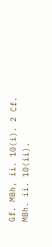Gf. MBh, ii. 10(i). 2 Cf. MBh. ii. 10(ii).